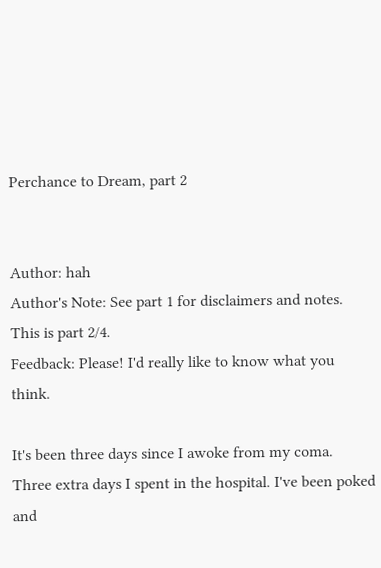Perchance to Dream, part 2


Author: hah
Author's Note: See part 1 for disclaimers and notes. This is part 2/4.
Feedback: Please! I'd really like to know what you think.

It's been three days since I awoke from my coma. Three extra days I spent in the hospital. I've been poked and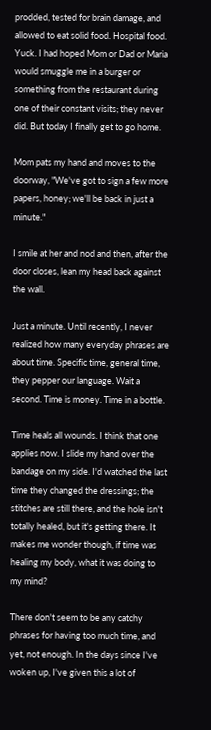prodded, tested for brain damage, and allowed to eat solid food. Hospital food. Yuck. I had hoped Mom or Dad or Maria would smuggle me in a burger or something from the restaurant during one of their constant visits; they never did. But today I finally get to go home.

Mom pats my hand and moves to the doorway, "We've got to sign a few more papers, honey; we'll be back in just a minute."

I smile at her and nod and then, after the door closes, lean my head back against the wall.

Just a minute. Until recently, I never realized how many everyday phrases are about time. Specific time, general time, they pepper our language. Wait a second. Time is money. Time in a bottle.

Time heals all wounds. I think that one applies now. I slide my hand over the bandage on my side. I'd watched the last time they changed the dressings; the stitches are still there, and the hole isn't totally healed, but it's getting there. It makes me wonder though, if time was healing my body, what it was doing to my mind?

There don't seem to be any catchy phrases for having too much time, and yet, not enough. In the days since I've woken up, I've given this a lot of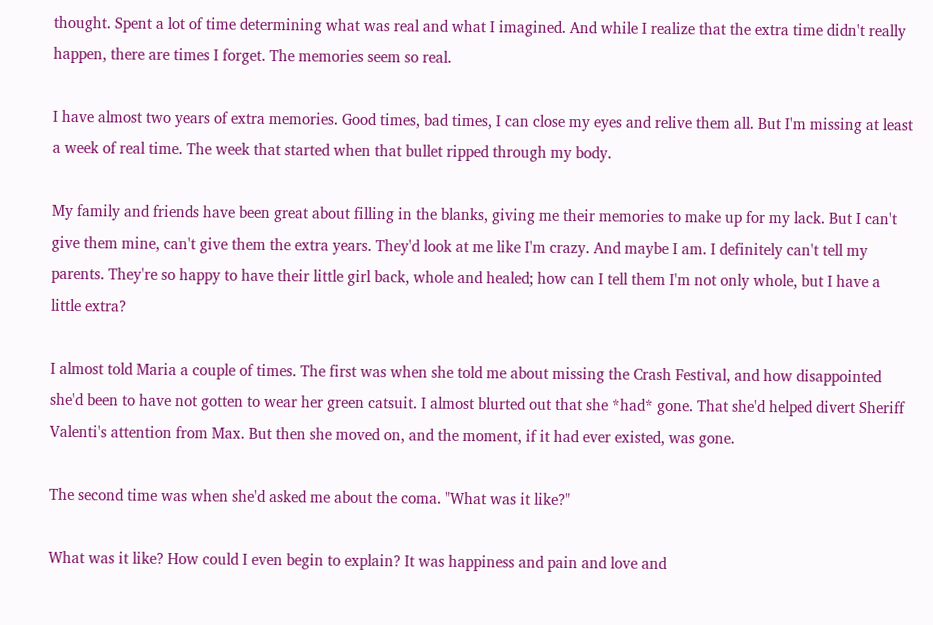thought. Spent a lot of time determining what was real and what I imagined. And while I realize that the extra time didn't really happen, there are times I forget. The memories seem so real.

I have almost two years of extra memories. Good times, bad times, I can close my eyes and relive them all. But I'm missing at least a week of real time. The week that started when that bullet ripped through my body.

My family and friends have been great about filling in the blanks, giving me their memories to make up for my lack. But I can't give them mine, can't give them the extra years. They'd look at me like I'm crazy. And maybe I am. I definitely can't tell my parents. They're so happy to have their little girl back, whole and healed; how can I tell them I'm not only whole, but I have a little extra?

I almost told Maria a couple of times. The first was when she told me about missing the Crash Festival, and how disappointed she'd been to have not gotten to wear her green catsuit. I almost blurted out that she *had* gone. That she'd helped divert Sheriff Valenti's attention from Max. But then she moved on, and the moment, if it had ever existed, was gone.

The second time was when she'd asked me about the coma. "What was it like?"

What was it like? How could I even begin to explain? It was happiness and pain and love and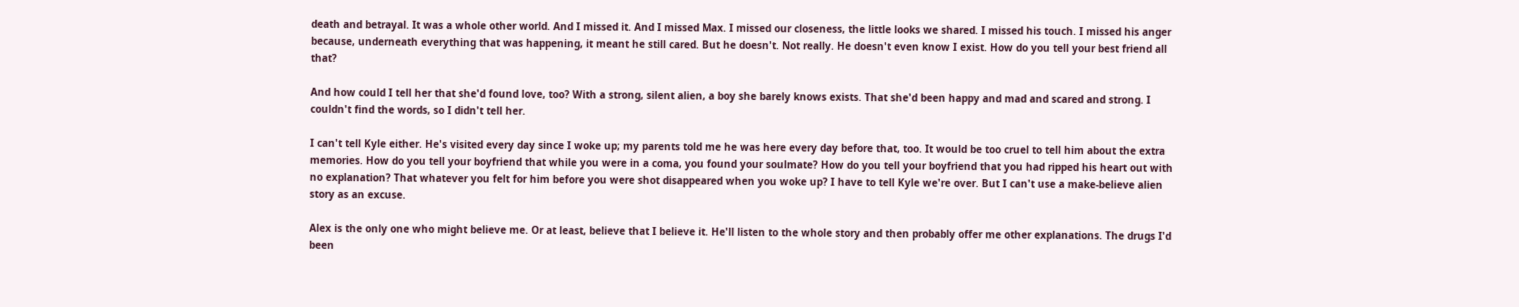death and betrayal. It was a whole other world. And I missed it. And I missed Max. I missed our closeness, the little looks we shared. I missed his touch. I missed his anger because, underneath everything that was happening, it meant he still cared. But he doesn't. Not really. He doesn't even know I exist. How do you tell your best friend all that?

And how could I tell her that she'd found love, too? With a strong, silent alien, a boy she barely knows exists. That she'd been happy and mad and scared and strong. I couldn't find the words, so I didn't tell her.

I can't tell Kyle either. He's visited every day since I woke up; my parents told me he was here every day before that, too. It would be too cruel to tell him about the extra memories. How do you tell your boyfriend that while you were in a coma, you found your soulmate? How do you tell your boyfriend that you had ripped his heart out with no explanation? That whatever you felt for him before you were shot disappeared when you woke up? I have to tell Kyle we're over. But I can't use a make-believe alien story as an excuse.

Alex is the only one who might believe me. Or at least, believe that I believe it. He'll listen to the whole story and then probably offer me other explanations. The drugs I'd been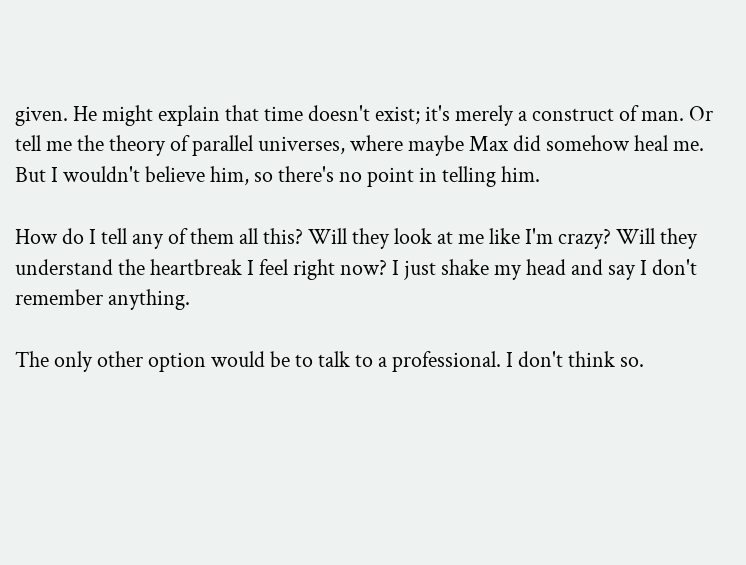given. He might explain that time doesn't exist; it's merely a construct of man. Or tell me the theory of parallel universes, where maybe Max did somehow heal me. But I wouldn't believe him, so there's no point in telling him.

How do I tell any of them all this? Will they look at me like I'm crazy? Will they understand the heartbreak I feel right now? I just shake my head and say I don't remember anything.

The only other option would be to talk to a professional. I don't think so.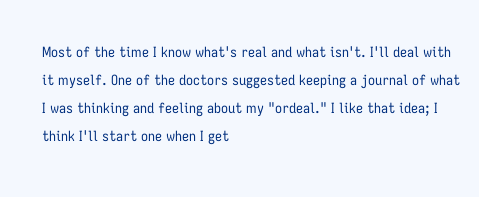Most of the time I know what's real and what isn't. I'll deal with it myself. One of the doctors suggested keeping a journal of what I was thinking and feeling about my "ordeal." I like that idea; I think I'll start one when I get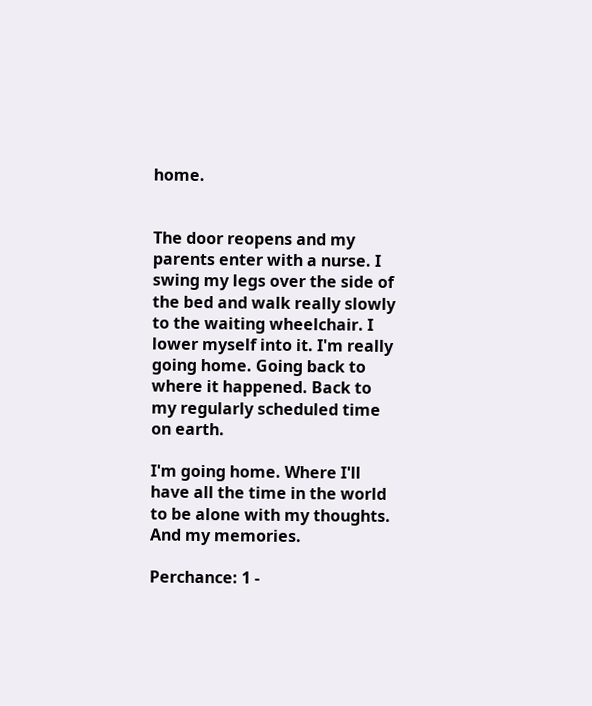home.


The door reopens and my parents enter with a nurse. I swing my legs over the side of the bed and walk really slowly to the waiting wheelchair. I lower myself into it. I'm really going home. Going back to where it happened. Back to my regularly scheduled time on earth.

I'm going home. Where I'll have all the time in the world to be alone with my thoughts. And my memories.

Perchance: 1 -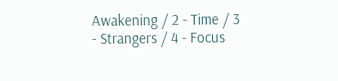Awakening / 2 - Time / 3 - Strangers / 4 - Focus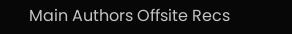Main Authors Offsite Recs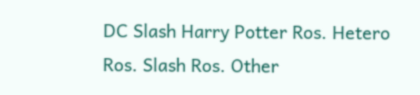DC Slash Harry Potter Ros. Hetero Ros. Slash Ros. Other